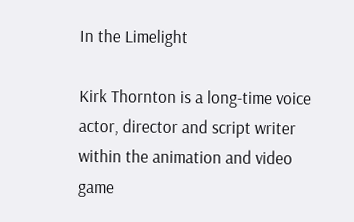In the Limelight

Kirk Thornton is a long-time voice actor, director and script writer within the animation and video game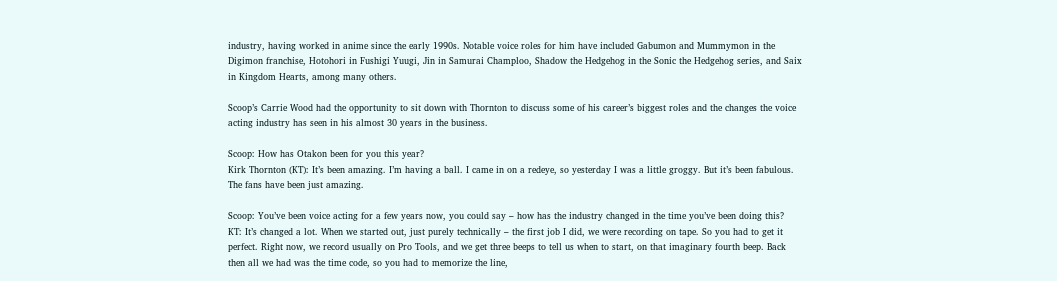industry, having worked in anime since the early 1990s. Notable voice roles for him have included Gabumon and Mummymon in the Digimon franchise, Hotohori in Fushigi Yuugi, Jin in Samurai Champloo, Shadow the Hedgehog in the Sonic the Hedgehog series, and Saix in Kingdom Hearts, among many others.

Scoop’s Carrie Wood had the opportunity to sit down with Thornton to discuss some of his career’s biggest roles and the changes the voice acting industry has seen in his almost 30 years in the business.

Scoop: How has Otakon been for you this year?
Kirk Thornton (KT): It’s been amazing. I’m having a ball. I came in on a redeye, so yesterday I was a little groggy. But it’s been fabulous. The fans have been just amazing.

Scoop: You’ve been voice acting for a few years now, you could say – how has the industry changed in the time you’ve been doing this?
KT: It’s changed a lot. When we started out, just purely technically – the first job I did, we were recording on tape. So you had to get it perfect. Right now, we record usually on Pro Tools, and we get three beeps to tell us when to start, on that imaginary fourth beep. Back then all we had was the time code, so you had to memorize the line,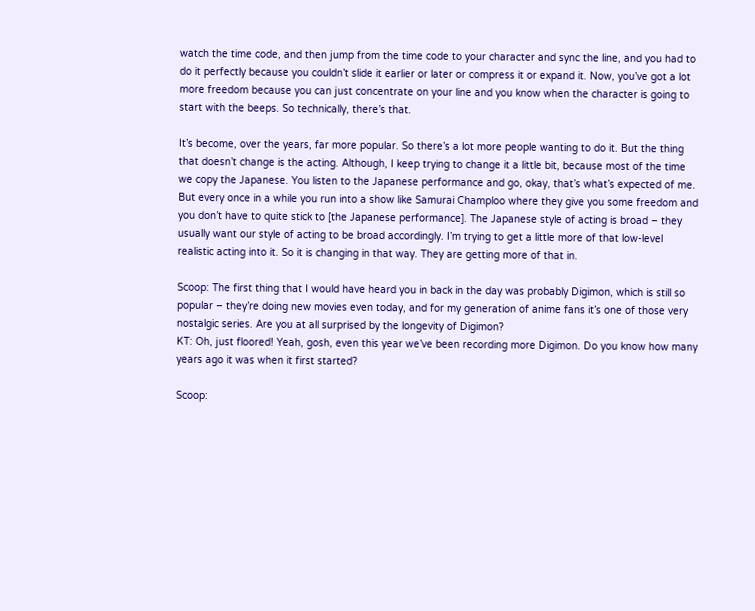watch the time code, and then jump from the time code to your character and sync the line, and you had to do it perfectly because you couldn’t slide it earlier or later or compress it or expand it. Now, you’ve got a lot more freedom because you can just concentrate on your line and you know when the character is going to start with the beeps. So technically, there’s that.

It’s become, over the years, far more popular. So there’s a lot more people wanting to do it. But the thing that doesn’t change is the acting. Although, I keep trying to change it a little bit, because most of the time we copy the Japanese. You listen to the Japanese performance and go, okay, that’s what’s expected of me. But every once in a while you run into a show like Samurai Champloo where they give you some freedom and you don’t have to quite stick to [the Japanese performance]. The Japanese style of acting is broad – they usually want our style of acting to be broad accordingly. I’m trying to get a little more of that low-level realistic acting into it. So it is changing in that way. They are getting more of that in.

Scoop: The first thing that I would have heard you in back in the day was probably Digimon, which is still so popular – they’re doing new movies even today, and for my generation of anime fans it’s one of those very nostalgic series. Are you at all surprised by the longevity of Digimon?
KT: Oh, just floored! Yeah, gosh, even this year we’ve been recording more Digimon. Do you know how many years ago it was when it first started?

Scoop: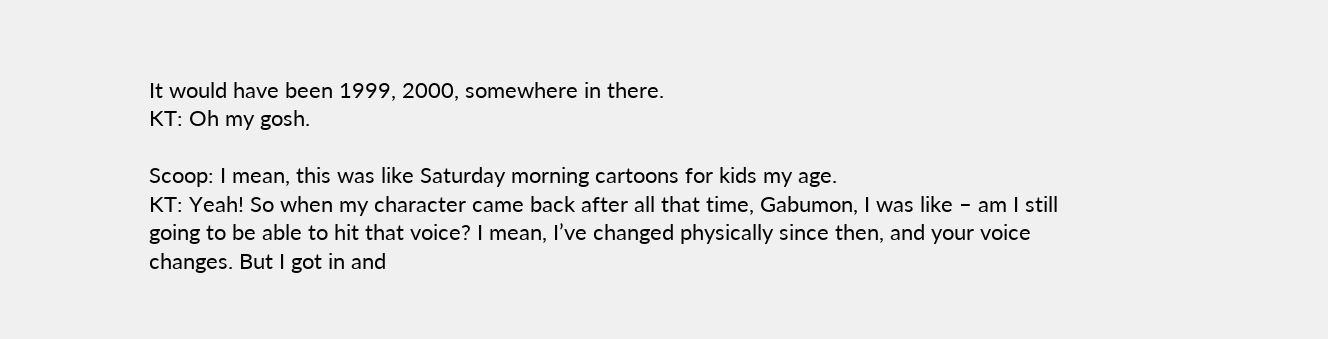It would have been 1999, 2000, somewhere in there.
KT: Oh my gosh.

Scoop: I mean, this was like Saturday morning cartoons for kids my age.
KT: Yeah! So when my character came back after all that time, Gabumon, I was like – am I still going to be able to hit that voice? I mean, I’ve changed physically since then, and your voice changes. But I got in and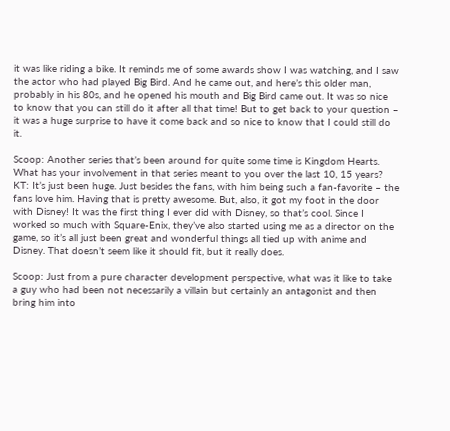it was like riding a bike. It reminds me of some awards show I was watching, and I saw the actor who had played Big Bird. And he came out, and here’s this older man, probably in his 80s, and he opened his mouth and Big Bird came out. It was so nice to know that you can still do it after all that time! But to get back to your question – it was a huge surprise to have it come back and so nice to know that I could still do it.

Scoop: Another series that’s been around for quite some time is Kingdom Hearts. What has your involvement in that series meant to you over the last 10, 15 years?
KT: It’s just been huge. Just besides the fans, with him being such a fan-favorite – the fans love him. Having that is pretty awesome. But, also, it got my foot in the door with Disney! It was the first thing I ever did with Disney, so that’s cool. Since I worked so much with Square-Enix, they’ve also started using me as a director on the game, so it’s all just been great and wonderful things all tied up with anime and Disney. That doesn’t seem like it should fit, but it really does.

Scoop: Just from a pure character development perspective, what was it like to take a guy who had been not necessarily a villain but certainly an antagonist and then bring him into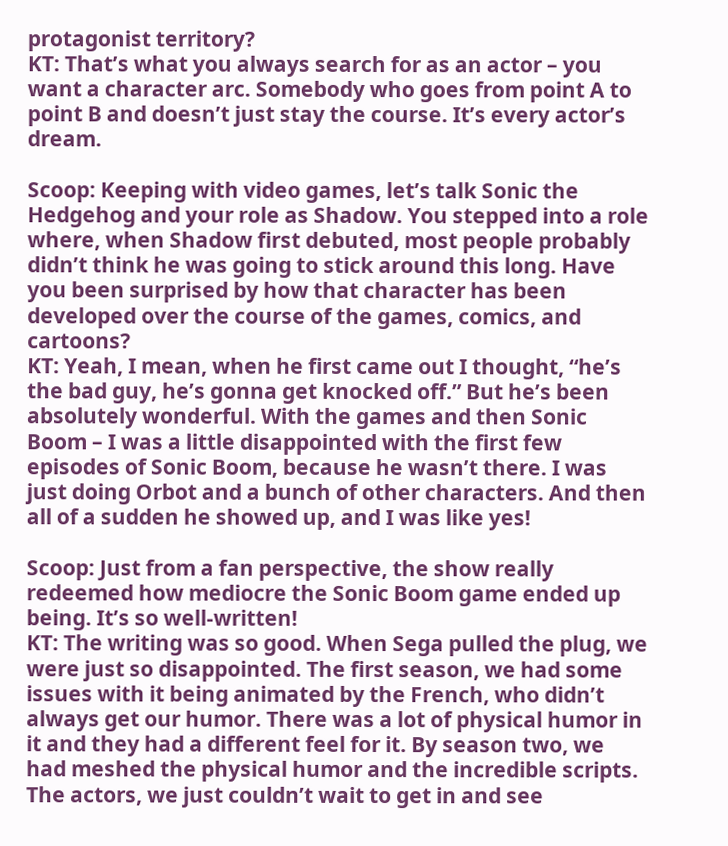protagonist territory?
KT: That’s what you always search for as an actor – you want a character arc. Somebody who goes from point A to point B and doesn’t just stay the course. It’s every actor’s dream.

Scoop: Keeping with video games, let’s talk Sonic the Hedgehog and your role as Shadow. You stepped into a role where, when Shadow first debuted, most people probably didn’t think he was going to stick around this long. Have you been surprised by how that character has been developed over the course of the games, comics, and cartoons?
KT: Yeah, I mean, when he first came out I thought, “he’s the bad guy, he’s gonna get knocked off.” But he’s been absolutely wonderful. With the games and then Sonic Boom – I was a little disappointed with the first few episodes of Sonic Boom, because he wasn’t there. I was just doing Orbot and a bunch of other characters. And then all of a sudden he showed up, and I was like yes!

Scoop: Just from a fan perspective, the show really redeemed how mediocre the Sonic Boom game ended up being. It’s so well-written!
KT: The writing was so good. When Sega pulled the plug, we were just so disappointed. The first season, we had some issues with it being animated by the French, who didn’t always get our humor. There was a lot of physical humor in it and they had a different feel for it. By season two, we had meshed the physical humor and the incredible scripts. The actors, we just couldn’t wait to get in and see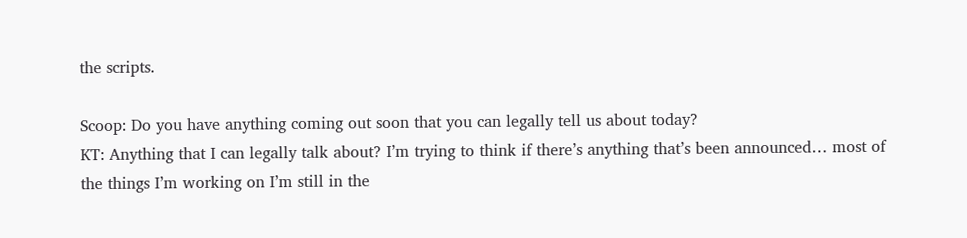the scripts.

Scoop: Do you have anything coming out soon that you can legally tell us about today?
KT: Anything that I can legally talk about? I’m trying to think if there’s anything that’s been announced… most of the things I’m working on I’m still in the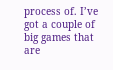process of. I’ve got a couple of big games that are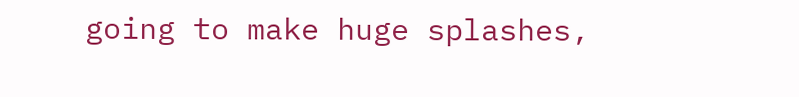going to make huge splashes,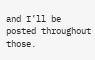and I’ll be posted throughout those.